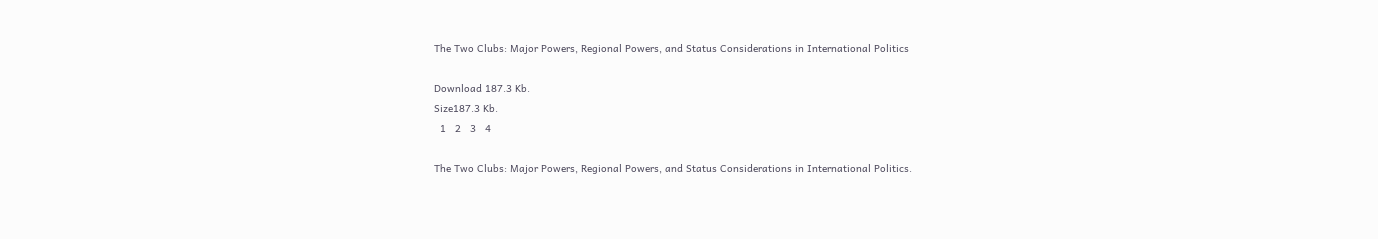The Two Clubs: Major Powers, Regional Powers, and Status Considerations in International Politics

Download 187.3 Kb.
Size187.3 Kb.
  1   2   3   4

The Two Clubs: Major Powers, Regional Powers, and Status Considerations in International Politics.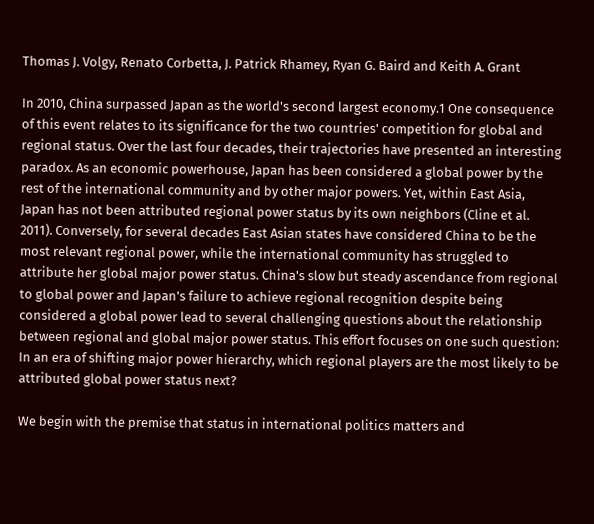Thomas J. Volgy, Renato Corbetta, J. Patrick Rhamey, Ryan G. Baird and Keith A. Grant

In 2010, China surpassed Japan as the world's second largest economy.1 One consequence of this event relates to its significance for the two countries' competition for global and regional status. Over the last four decades, their trajectories have presented an interesting paradox. As an economic powerhouse, Japan has been considered a global power by the rest of the international community and by other major powers. Yet, within East Asia, Japan has not been attributed regional power status by its own neighbors (Cline et al. 2011). Conversely, for several decades East Asian states have considered China to be the most relevant regional power, while the international community has struggled to attribute her global major power status. China's slow but steady ascendance from regional to global power and Japan's failure to achieve regional recognition despite being considered a global power lead to several challenging questions about the relationship between regional and global major power status. This effort focuses on one such question: In an era of shifting major power hierarchy, which regional players are the most likely to be attributed global power status next?

We begin with the premise that status in international politics matters and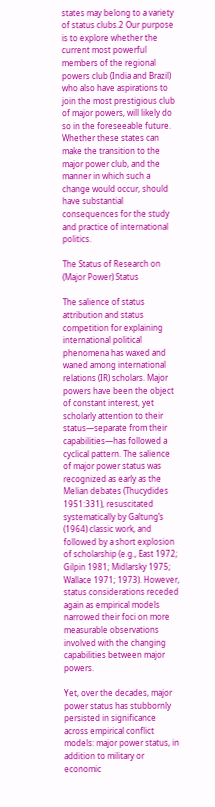states may belong to a variety of status clubs.2 Our purpose is to explore whether the current most powerful members of the regional powers club (India and Brazil) who also have aspirations to join the most prestigious club of major powers, will likely do so in the foreseeable future. Whether these states can make the transition to the major power club, and the manner in which such a change would occur, should have substantial consequences for the study and practice of international politics.

The Status of Research on (Major Power) Status

The salience of status attribution and status competition for explaining international political phenomena has waxed and waned among international relations (IR) scholars. Major powers have been the object of constant interest, yet scholarly attention to their status—separate from their capabilities—has followed a cyclical pattern. The salience of major power status was recognized as early as the Melian debates (Thucydides 1951:331), resuscitated systematically by Galtung’s (1964) classic work, and followed by a short explosion of scholarship (e.g., East 1972; Gilpin 1981; Midlarsky 1975; Wallace 1971; 1973). However, status considerations receded again as empirical models narrowed their foci on more measurable observations involved with the changing capabilities between major powers.

Yet, over the decades, major power status has stubbornly persisted in significance across empirical conflict models: major power status, in addition to military or economic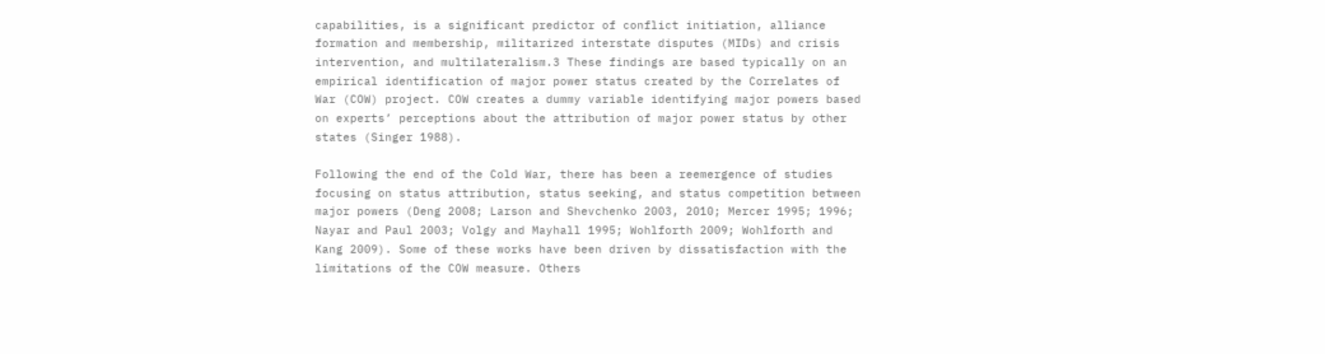capabilities, is a significant predictor of conflict initiation, alliance formation and membership, militarized interstate disputes (MIDs) and crisis intervention, and multilateralism.3 These findings are based typically on an empirical identification of major power status created by the Correlates of War (COW) project. COW creates a dummy variable identifying major powers based on experts’ perceptions about the attribution of major power status by other states (Singer 1988).

Following the end of the Cold War, there has been a reemergence of studies focusing on status attribution, status seeking, and status competition between major powers (Deng 2008; Larson and Shevchenko 2003, 2010; Mercer 1995; 1996; Nayar and Paul 2003; Volgy and Mayhall 1995; Wohlforth 2009; Wohlforth and Kang 2009). Some of these works have been driven by dissatisfaction with the limitations of the COW measure. Others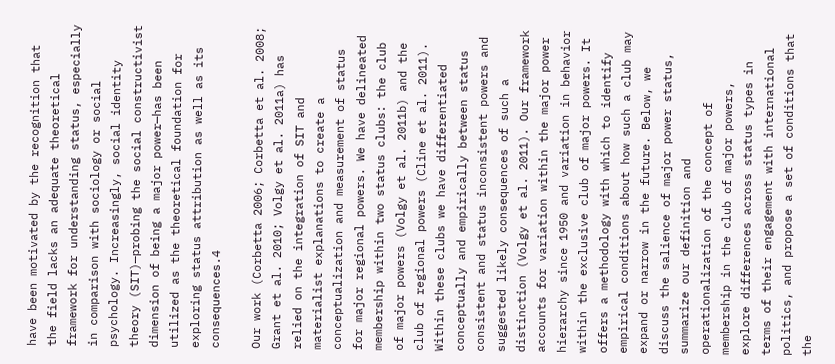have been motivated by the recognition that the field lacks an adequate theoretical framework for understanding status, especially in comparison with sociology or social psychology. Increasingly, social identity theory (SIT)—probing the social constructivist dimension of being a major power—has been utilized as the theoretical foundation for exploring status attribution as well as its consequences.4

Our work (Corbetta 2006; Corbetta et al. 2008; Grant et al. 2010; Volgy et al. 2011a) has relied on the integration of SIT and materialist explanations to create a conceptualization and measurement of status for major regional powers. We have delineated membership within two status clubs: the club of major powers (Volgy et al. 2011b) and the club of regional powers (Cline et al. 2011). Within these clubs we have differentiated conceptually and empirically between status consistent and status inconsistent powers and suggested likely consequences of such a distinction (Volgy et al. 2011). Our framework accounts for variation within the major power hierarchy since 1950 and variation in behavior within the exclusive club of major powers. It offers a methodology with which to identify empirical conditions about how such a club may expand or narrow in the future. Below, we discuss the salience of major power status, summarize our definition and operationalization of the concept of membership in the club of major powers, explore differences across status types in terms of their engagement with international politics, and propose a set of conditions that the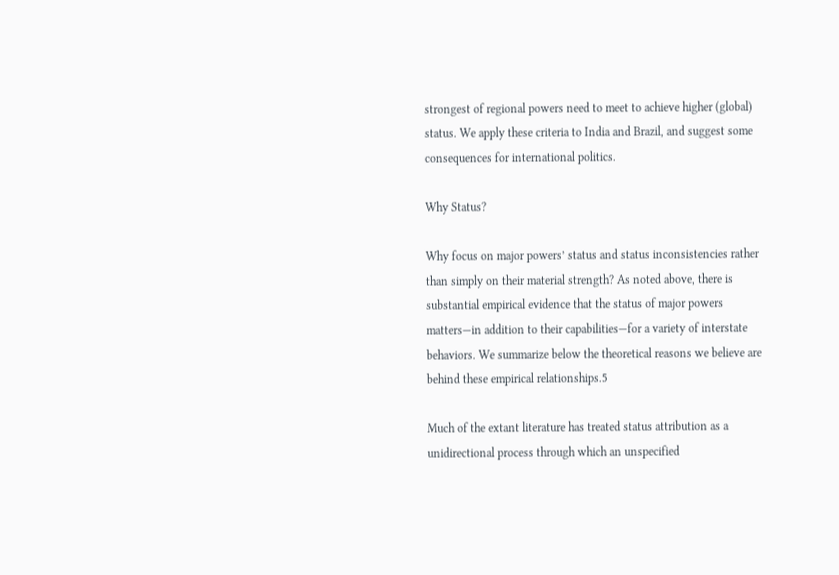strongest of regional powers need to meet to achieve higher (global) status. We apply these criteria to India and Brazil, and suggest some consequences for international politics.

Why Status?

Why focus on major powers’ status and status inconsistencies rather than simply on their material strength? As noted above, there is substantial empirical evidence that the status of major powers matters—in addition to their capabilities—for a variety of interstate behaviors. We summarize below the theoretical reasons we believe are behind these empirical relationships.5

Much of the extant literature has treated status attribution as a unidirectional process through which an unspecified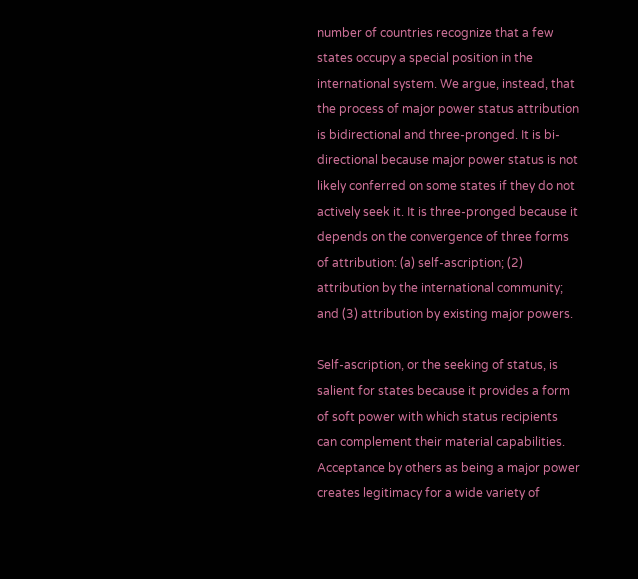number of countries recognize that a few states occupy a special position in the international system. We argue, instead, that the process of major power status attribution is bidirectional and three-pronged. It is bi-directional because major power status is not likely conferred on some states if they do not actively seek it. It is three-pronged because it depends on the convergence of three forms of attribution: (a) self-ascription; (2) attribution by the international community; and (3) attribution by existing major powers.

Self-ascription, or the seeking of status, is salient for states because it provides a form of soft power with which status recipients can complement their material capabilities. Acceptance by others as being a major power creates legitimacy for a wide variety of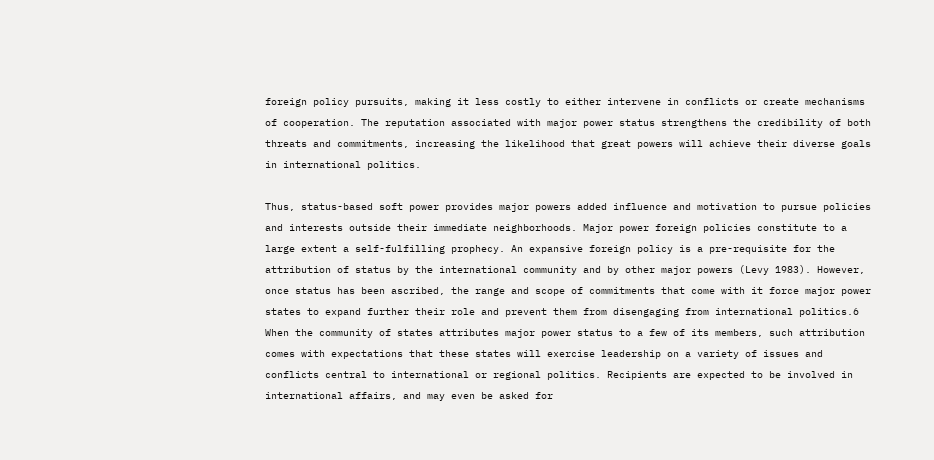foreign policy pursuits, making it less costly to either intervene in conflicts or create mechanisms of cooperation. The reputation associated with major power status strengthens the credibility of both threats and commitments, increasing the likelihood that great powers will achieve their diverse goals in international politics.

Thus, status-based soft power provides major powers added influence and motivation to pursue policies and interests outside their immediate neighborhoods. Major power foreign policies constitute to a large extent a self-fulfilling prophecy. An expansive foreign policy is a pre-requisite for the attribution of status by the international community and by other major powers (Levy 1983). However, once status has been ascribed, the range and scope of commitments that come with it force major power states to expand further their role and prevent them from disengaging from international politics.6 When the community of states attributes major power status to a few of its members, such attribution comes with expectations that these states will exercise leadership on a variety of issues and conflicts central to international or regional politics. Recipients are expected to be involved in international affairs, and may even be asked for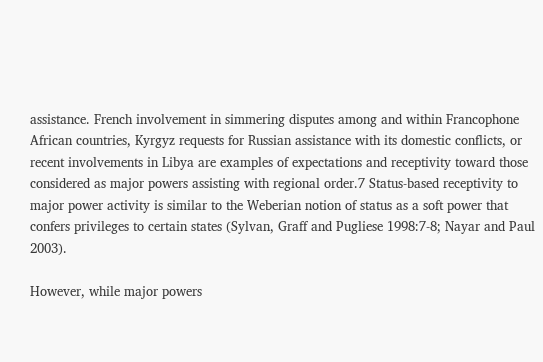assistance. French involvement in simmering disputes among and within Francophone African countries, Kyrgyz requests for Russian assistance with its domestic conflicts, or recent involvements in Libya are examples of expectations and receptivity toward those considered as major powers assisting with regional order.7 Status-based receptivity to major power activity is similar to the Weberian notion of status as a soft power that confers privileges to certain states (Sylvan, Graff and Pugliese 1998:7-8; Nayar and Paul 2003).

However, while major powers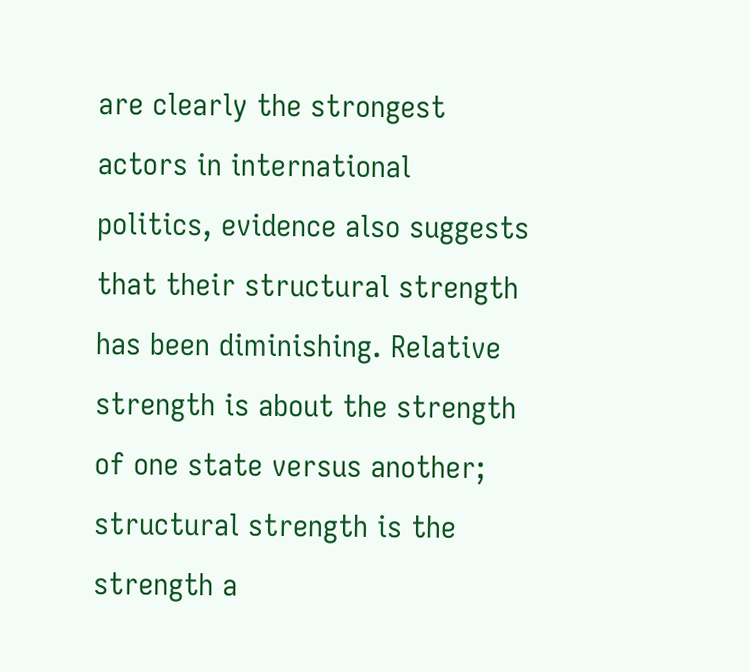are clearly the strongest actors in international politics, evidence also suggests that their structural strength has been diminishing. Relative strength is about the strength of one state versus another; structural strength is the strength a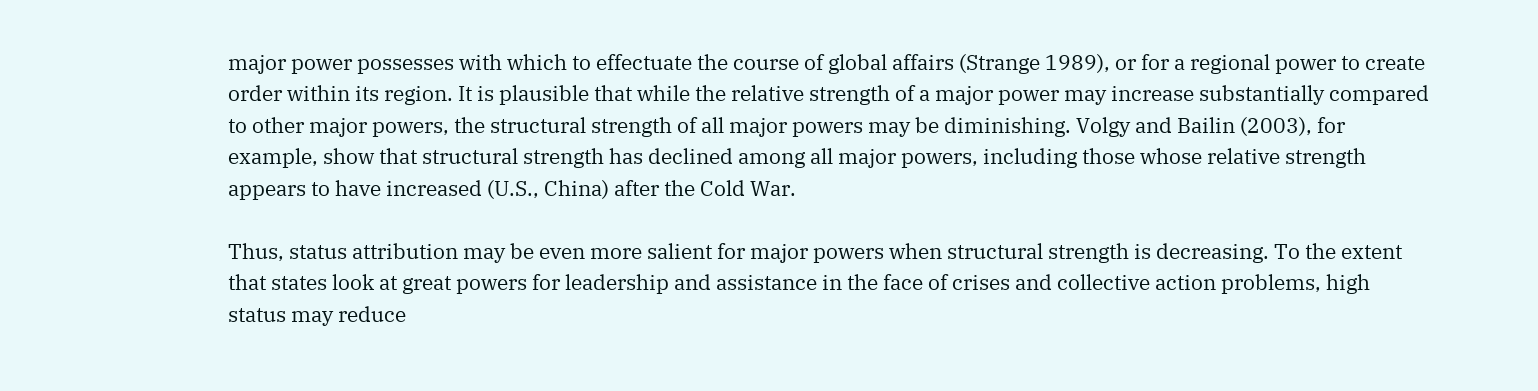major power possesses with which to effectuate the course of global affairs (Strange 1989), or for a regional power to create order within its region. It is plausible that while the relative strength of a major power may increase substantially compared to other major powers, the structural strength of all major powers may be diminishing. Volgy and Bailin (2003), for example, show that structural strength has declined among all major powers, including those whose relative strength appears to have increased (U.S., China) after the Cold War.

Thus, status attribution may be even more salient for major powers when structural strength is decreasing. To the extent that states look at great powers for leadership and assistance in the face of crises and collective action problems, high status may reduce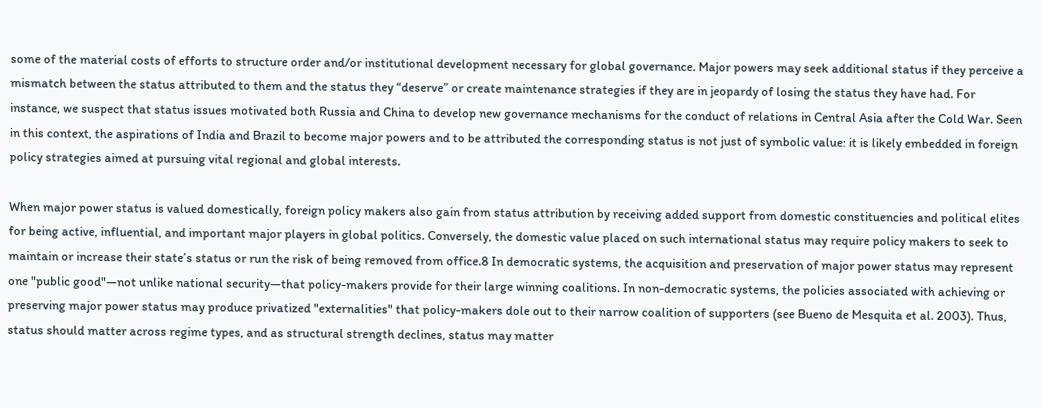some of the material costs of efforts to structure order and/or institutional development necessary for global governance. Major powers may seek additional status if they perceive a mismatch between the status attributed to them and the status they “deserve” or create maintenance strategies if they are in jeopardy of losing the status they have had. For instance, we suspect that status issues motivated both Russia and China to develop new governance mechanisms for the conduct of relations in Central Asia after the Cold War. Seen in this context, the aspirations of India and Brazil to become major powers and to be attributed the corresponding status is not just of symbolic value: it is likely embedded in foreign policy strategies aimed at pursuing vital regional and global interests.

When major power status is valued domestically, foreign policy makers also gain from status attribution by receiving added support from domestic constituencies and political elites for being active, influential, and important major players in global politics. Conversely, the domestic value placed on such international status may require policy makers to seek to maintain or increase their state’s status or run the risk of being removed from office.8 In democratic systems, the acquisition and preservation of major power status may represent one "public good"—not unlike national security—that policy-makers provide for their large winning coalitions. In non-democratic systems, the policies associated with achieving or preserving major power status may produce privatized "externalities" that policy-makers dole out to their narrow coalition of supporters (see Bueno de Mesquita et al. 2003). Thus, status should matter across regime types, and as structural strength declines, status may matter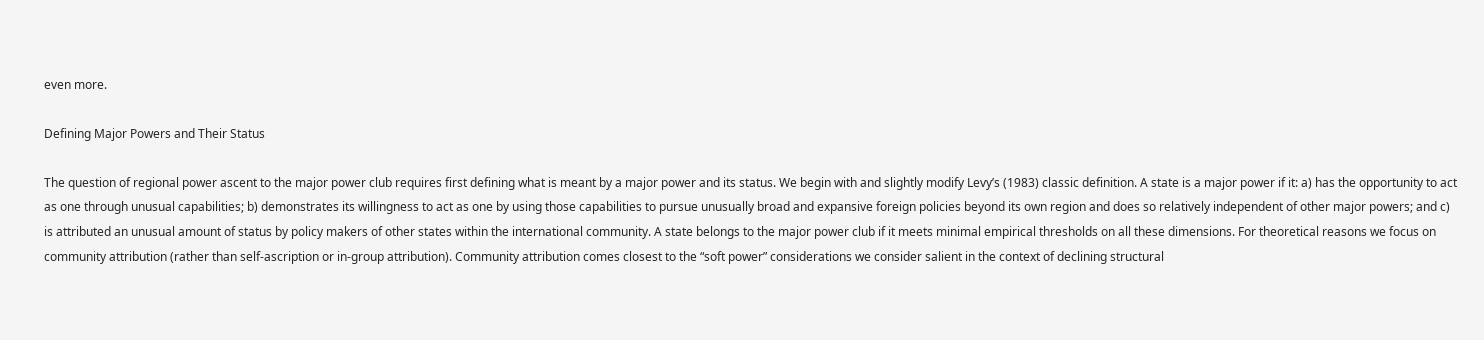even more.

Defining Major Powers and Their Status

The question of regional power ascent to the major power club requires first defining what is meant by a major power and its status. We begin with and slightly modify Levy’s (1983) classic definition. A state is a major power if it: a) has the opportunity to act as one through unusual capabilities; b) demonstrates its willingness to act as one by using those capabilities to pursue unusually broad and expansive foreign policies beyond its own region and does so relatively independent of other major powers; and c) is attributed an unusual amount of status by policy makers of other states within the international community. A state belongs to the major power club if it meets minimal empirical thresholds on all these dimensions. For theoretical reasons we focus on community attribution (rather than self-ascription or in-group attribution). Community attribution comes closest to the “soft power” considerations we consider salient in the context of declining structural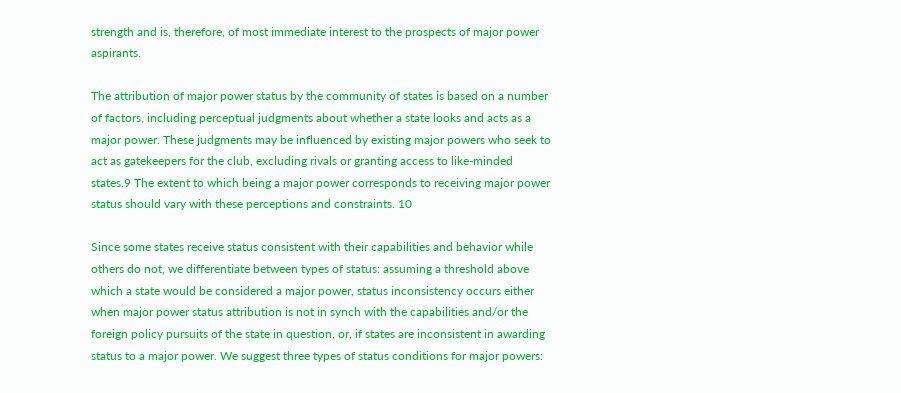strength and is, therefore, of most immediate interest to the prospects of major power aspirants.

The attribution of major power status by the community of states is based on a number of factors, including perceptual judgments about whether a state looks and acts as a major power. These judgments may be influenced by existing major powers who seek to act as gatekeepers for the club, excluding rivals or granting access to like-minded states.9 The extent to which being a major power corresponds to receiving major power status should vary with these perceptions and constraints. 10

Since some states receive status consistent with their capabilities and behavior while others do not, we differentiate between types of status: assuming a threshold above which a state would be considered a major power, status inconsistency occurs either when major power status attribution is not in synch with the capabilities and/or the foreign policy pursuits of the state in question, or, if states are inconsistent in awarding status to a major power. We suggest three types of status conditions for major powers: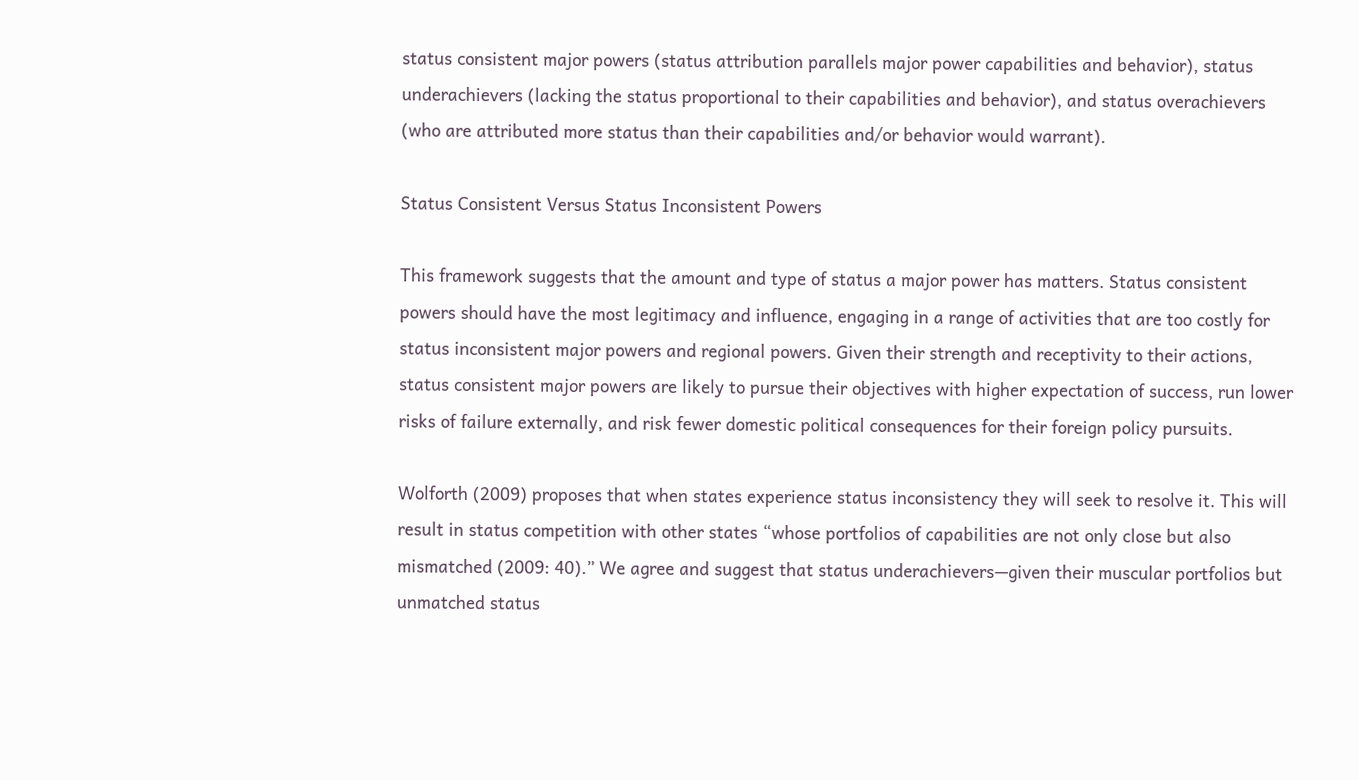status consistent major powers (status attribution parallels major power capabilities and behavior), status underachievers (lacking the status proportional to their capabilities and behavior), and status overachievers (who are attributed more status than their capabilities and/or behavior would warrant).

Status Consistent Versus Status Inconsistent Powers

This framework suggests that the amount and type of status a major power has matters. Status consistent powers should have the most legitimacy and influence, engaging in a range of activities that are too costly for status inconsistent major powers and regional powers. Given their strength and receptivity to their actions, status consistent major powers are likely to pursue their objectives with higher expectation of success, run lower risks of failure externally, and risk fewer domestic political consequences for their foreign policy pursuits.

Wolforth (2009) proposes that when states experience status inconsistency they will seek to resolve it. This will result in status competition with other states “whose portfolios of capabilities are not only close but also mismatched (2009: 40).” We agree and suggest that status underachievers—given their muscular portfolios but unmatched status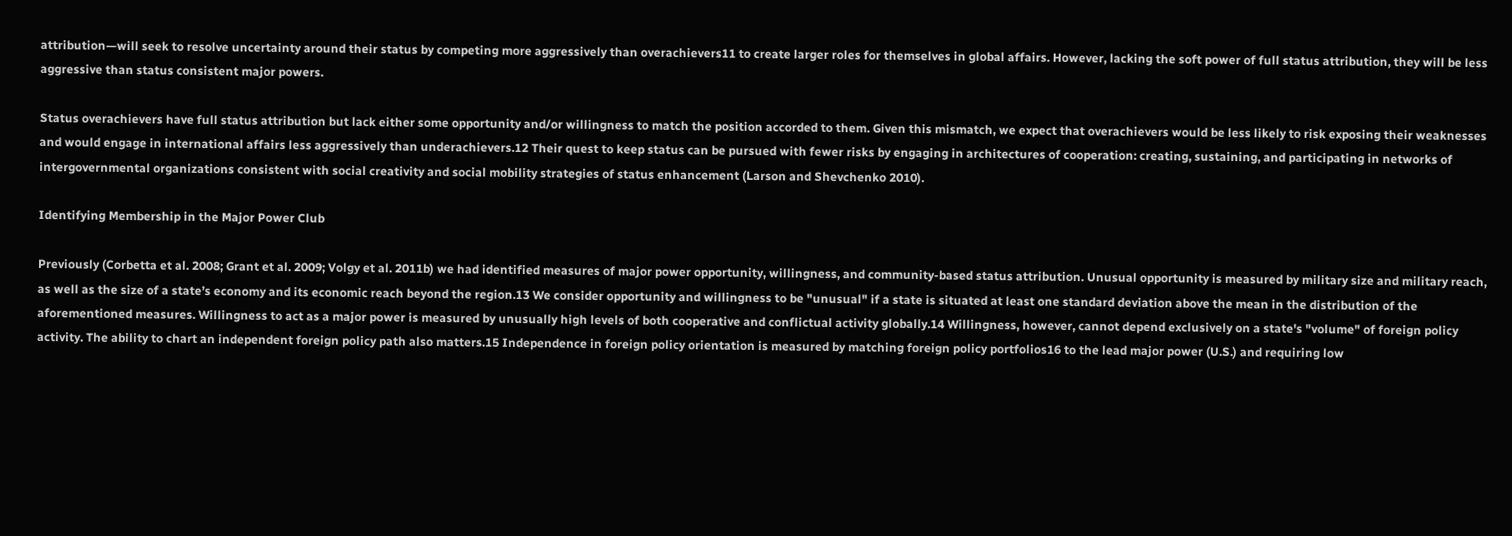attribution—will seek to resolve uncertainty around their status by competing more aggressively than overachievers11 to create larger roles for themselves in global affairs. However, lacking the soft power of full status attribution, they will be less aggressive than status consistent major powers.

Status overachievers have full status attribution but lack either some opportunity and/or willingness to match the position accorded to them. Given this mismatch, we expect that overachievers would be less likely to risk exposing their weaknesses and would engage in international affairs less aggressively than underachievers.12 Their quest to keep status can be pursued with fewer risks by engaging in architectures of cooperation: creating, sustaining, and participating in networks of intergovernmental organizations consistent with social creativity and social mobility strategies of status enhancement (Larson and Shevchenko 2010).

Identifying Membership in the Major Power Club

Previously (Corbetta et al. 2008; Grant et al. 2009; Volgy et al. 2011b) we had identified measures of major power opportunity, willingness, and community-based status attribution. Unusual opportunity is measured by military size and military reach, as well as the size of a state’s economy and its economic reach beyond the region.13 We consider opportunity and willingness to be "unusual" if a state is situated at least one standard deviation above the mean in the distribution of the aforementioned measures. Willingness to act as a major power is measured by unusually high levels of both cooperative and conflictual activity globally.14 Willingness, however, cannot depend exclusively on a state's "volume" of foreign policy activity. The ability to chart an independent foreign policy path also matters.15 Independence in foreign policy orientation is measured by matching foreign policy portfolios16 to the lead major power (U.S.) and requiring low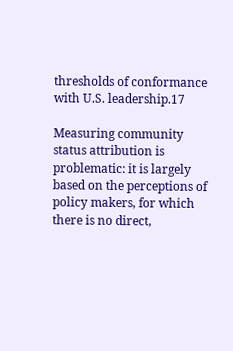thresholds of conformance with U.S. leadership.17

Measuring community status attribution is problematic: it is largely based on the perceptions of policy makers, for which there is no direct,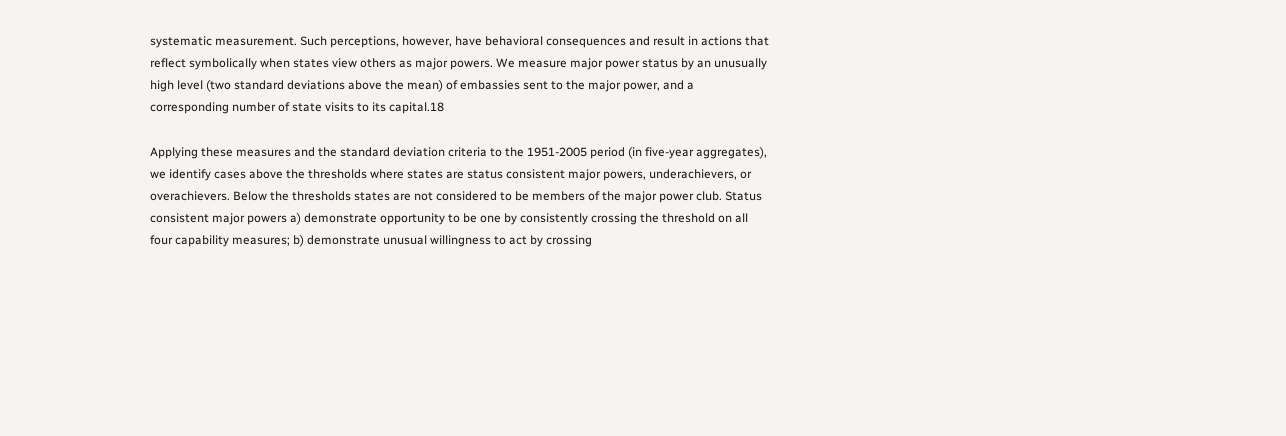systematic measurement. Such perceptions, however, have behavioral consequences and result in actions that reflect symbolically when states view others as major powers. We measure major power status by an unusually high level (two standard deviations above the mean) of embassies sent to the major power, and a corresponding number of state visits to its capital.18

Applying these measures and the standard deviation criteria to the 1951-2005 period (in five-year aggregates), we identify cases above the thresholds where states are status consistent major powers, underachievers, or overachievers. Below the thresholds states are not considered to be members of the major power club. Status consistent major powers a) demonstrate opportunity to be one by consistently crossing the threshold on all four capability measures; b) demonstrate unusual willingness to act by crossing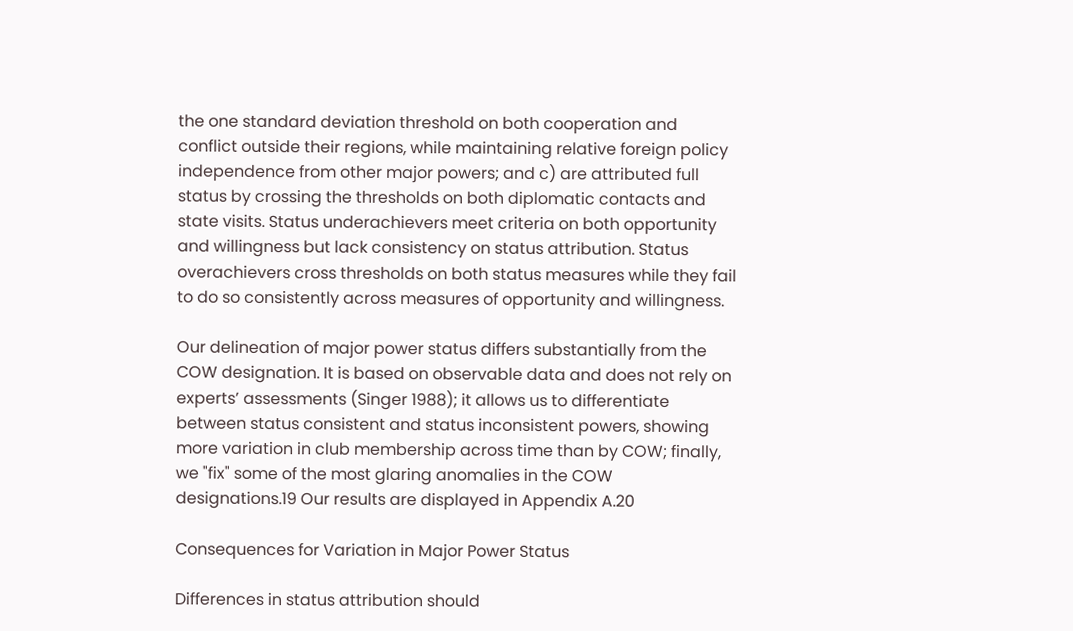the one standard deviation threshold on both cooperation and conflict outside their regions, while maintaining relative foreign policy independence from other major powers; and c) are attributed full status by crossing the thresholds on both diplomatic contacts and state visits. Status underachievers meet criteria on both opportunity and willingness but lack consistency on status attribution. Status overachievers cross thresholds on both status measures while they fail to do so consistently across measures of opportunity and willingness.

Our delineation of major power status differs substantially from the COW designation. It is based on observable data and does not rely on experts’ assessments (Singer 1988); it allows us to differentiate between status consistent and status inconsistent powers, showing more variation in club membership across time than by COW; finally, we "fix" some of the most glaring anomalies in the COW designations.19 Our results are displayed in Appendix A.20

Consequences for Variation in Major Power Status

Differences in status attribution should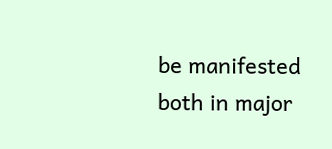be manifested both in major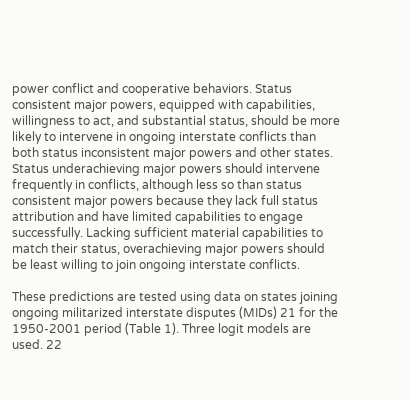power conflict and cooperative behaviors. Status consistent major powers, equipped with capabilities, willingness to act, and substantial status, should be more likely to intervene in ongoing interstate conflicts than both status inconsistent major powers and other states. Status underachieving major powers should intervene frequently in conflicts, although less so than status consistent major powers because they lack full status attribution and have limited capabilities to engage successfully. Lacking sufficient material capabilities to match their status, overachieving major powers should be least willing to join ongoing interstate conflicts.

These predictions are tested using data on states joining ongoing militarized interstate disputes (MIDs) 21 for the 1950-2001 period (Table 1). Three logit models are used. 22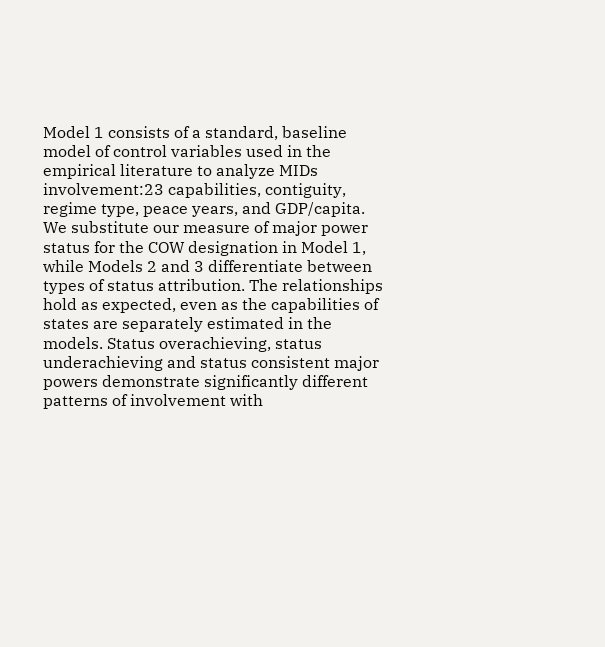Model 1 consists of a standard, baseline model of control variables used in the empirical literature to analyze MIDs involvement:23 capabilities, contiguity, regime type, peace years, and GDP/capita. We substitute our measure of major power status for the COW designation in Model 1, while Models 2 and 3 differentiate between types of status attribution. The relationships hold as expected, even as the capabilities of states are separately estimated in the models. Status overachieving, status underachieving and status consistent major powers demonstrate significantly different patterns of involvement with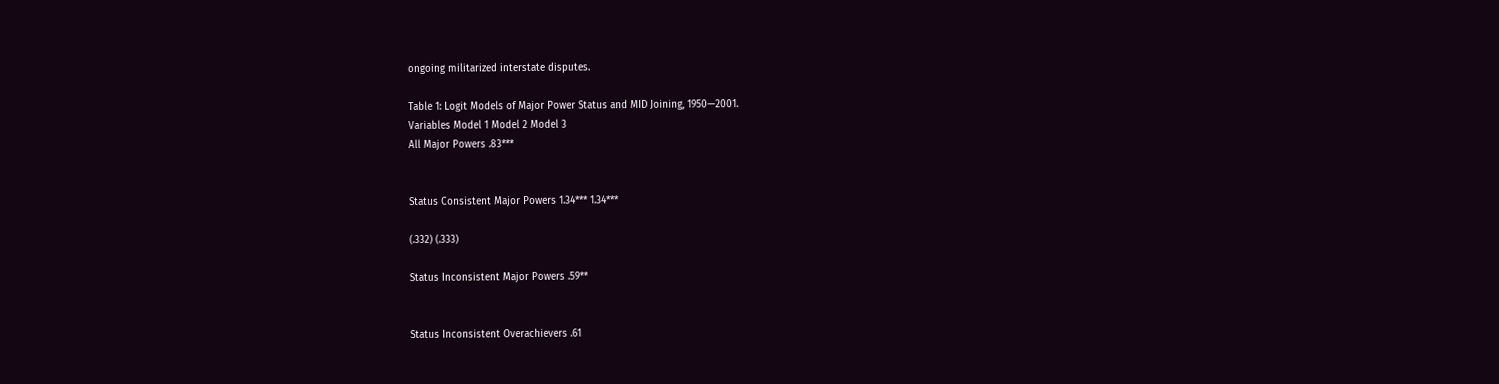ongoing militarized interstate disputes.

Table 1: Logit Models of Major Power Status and MID Joining, 1950—2001.
Variables Model 1 Model 2 Model 3
All Major Powers .83***


Status Consistent Major Powers 1.34*** 1.34***

(.332) (.333)

Status Inconsistent Major Powers .59**


Status Inconsistent Overachievers .61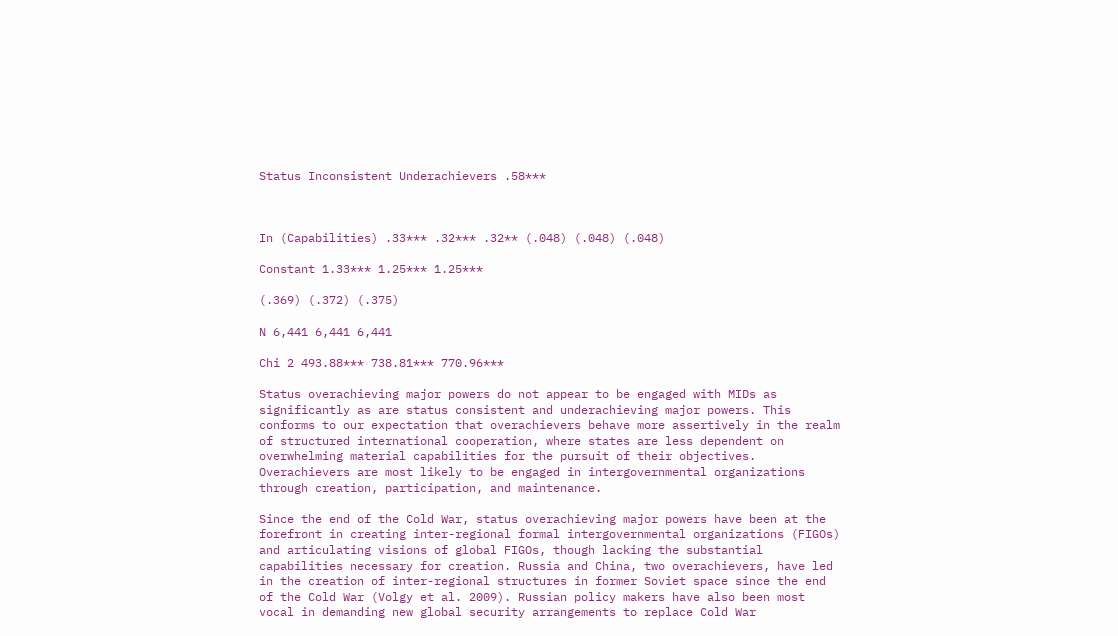Status Inconsistent Underachievers .58***



In (Capabilities) .33*** .32*** .32** (.048) (.048) (.048)

Constant 1.33*** 1.25*** 1.25***

(.369) (.372) (.375)

N 6,441 6,441 6,441

Chi 2 493.88*** 738.81*** 770.96***

Status overachieving major powers do not appear to be engaged with MIDs as significantly as are status consistent and underachieving major powers. This conforms to our expectation that overachievers behave more assertively in the realm of structured international cooperation, where states are less dependent on overwhelming material capabilities for the pursuit of their objectives. Overachievers are most likely to be engaged in intergovernmental organizations through creation, participation, and maintenance.

Since the end of the Cold War, status overachieving major powers have been at the forefront in creating inter-regional formal intergovernmental organizations (FIGOs) and articulating visions of global FIGOs, though lacking the substantial capabilities necessary for creation. Russia and China, two overachievers, have led in the creation of inter-regional structures in former Soviet space since the end of the Cold War (Volgy et al. 2009). Russian policy makers have also been most vocal in demanding new global security arrangements to replace Cold War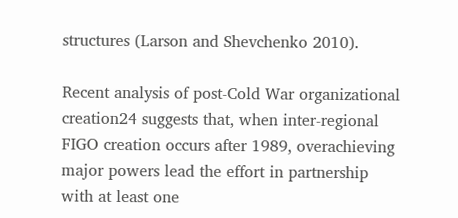structures (Larson and Shevchenko 2010).

Recent analysis of post-Cold War organizational creation24 suggests that, when inter-regional FIGO creation occurs after 1989, overachieving major powers lead the effort in partnership with at least one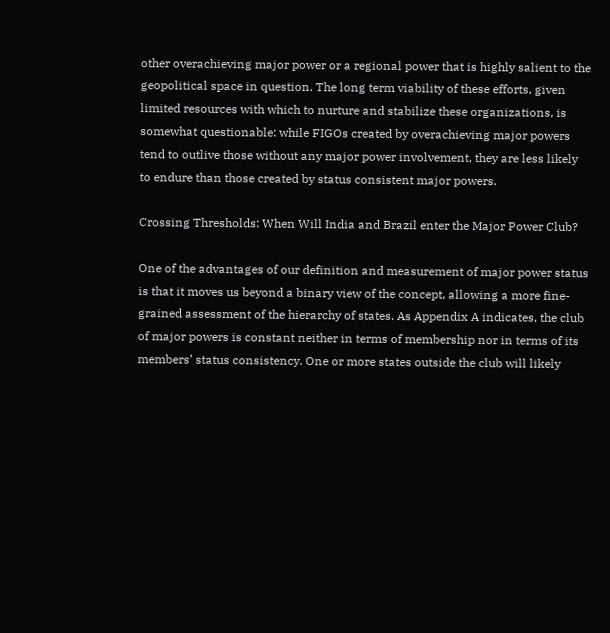other overachieving major power or a regional power that is highly salient to the geopolitical space in question. The long term viability of these efforts, given limited resources with which to nurture and stabilize these organizations, is somewhat questionable: while FIGOs created by overachieving major powers tend to outlive those without any major power involvement, they are less likely to endure than those created by status consistent major powers.

Crossing Thresholds: When Will India and Brazil enter the Major Power Club?

One of the advantages of our definition and measurement of major power status is that it moves us beyond a binary view of the concept, allowing a more fine-grained assessment of the hierarchy of states. As Appendix A indicates, the club of major powers is constant neither in terms of membership nor in terms of its members’ status consistency. One or more states outside the club will likely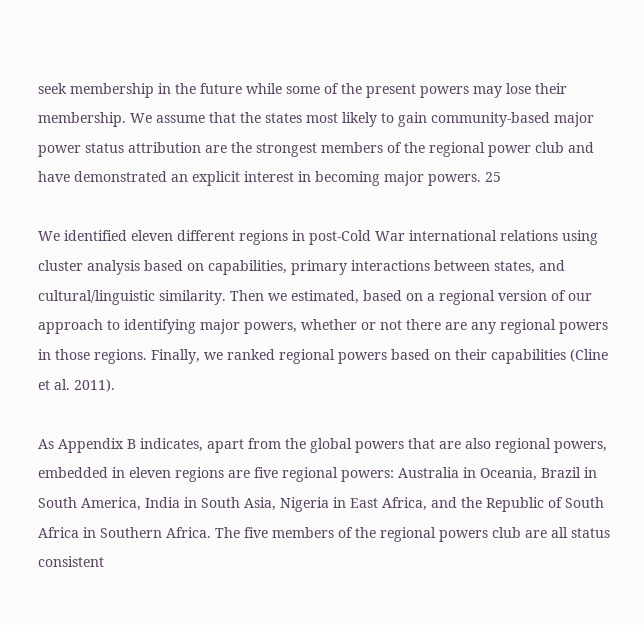seek membership in the future while some of the present powers may lose their membership. We assume that the states most likely to gain community-based major power status attribution are the strongest members of the regional power club and have demonstrated an explicit interest in becoming major powers. 25

We identified eleven different regions in post-Cold War international relations using cluster analysis based on capabilities, primary interactions between states, and cultural/linguistic similarity. Then we estimated, based on a regional version of our approach to identifying major powers, whether or not there are any regional powers in those regions. Finally, we ranked regional powers based on their capabilities (Cline et al. 2011).

As Appendix B indicates, apart from the global powers that are also regional powers, embedded in eleven regions are five regional powers: Australia in Oceania, Brazil in South America, India in South Asia, Nigeria in East Africa, and the Republic of South Africa in Southern Africa. The five members of the regional powers club are all status consistent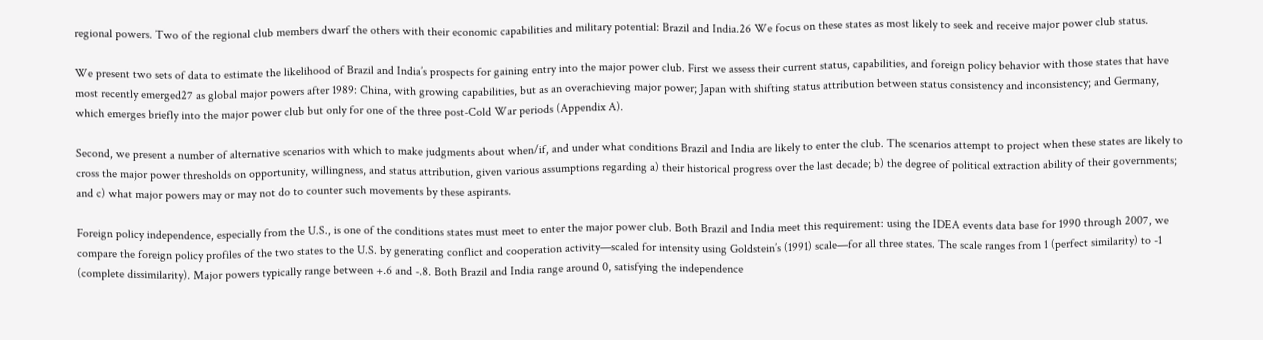regional powers. Two of the regional club members dwarf the others with their economic capabilities and military potential: Brazil and India.26 We focus on these states as most likely to seek and receive major power club status.

We present two sets of data to estimate the likelihood of Brazil and India’s prospects for gaining entry into the major power club. First we assess their current status, capabilities, and foreign policy behavior with those states that have most recently emerged27 as global major powers after 1989: China, with growing capabilities, but as an overachieving major power; Japan with shifting status attribution between status consistency and inconsistency; and Germany, which emerges briefly into the major power club but only for one of the three post-Cold War periods (Appendix A).

Second, we present a number of alternative scenarios with which to make judgments about when/if, and under what conditions Brazil and India are likely to enter the club. The scenarios attempt to project when these states are likely to cross the major power thresholds on opportunity, willingness, and status attribution, given various assumptions regarding a) their historical progress over the last decade; b) the degree of political extraction ability of their governments; and c) what major powers may or may not do to counter such movements by these aspirants.

Foreign policy independence, especially from the U.S., is one of the conditions states must meet to enter the major power club. Both Brazil and India meet this requirement: using the IDEA events data base for 1990 through 2007, we compare the foreign policy profiles of the two states to the U.S. by generating conflict and cooperation activity—scaled for intensity using Goldstein’s (1991) scale—for all three states. The scale ranges from 1 (perfect similarity) to -1 (complete dissimilarity). Major powers typically range between +.6 and -.8. Both Brazil and India range around 0, satisfying the independence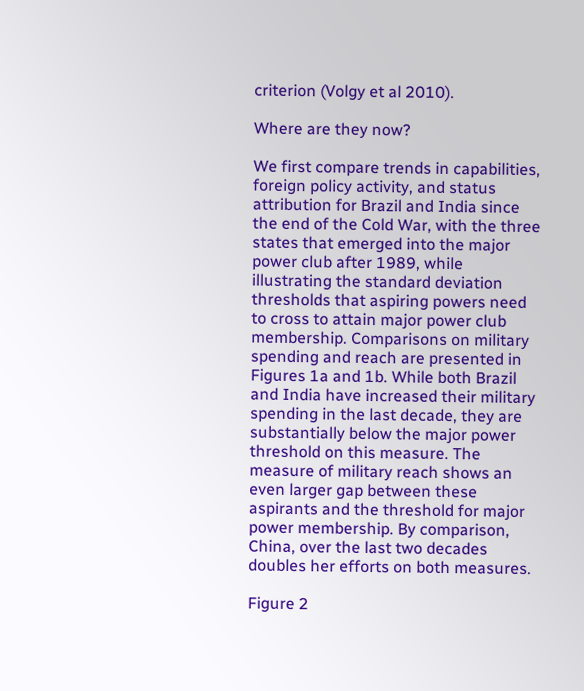criterion (Volgy et al 2010).

Where are they now?

We first compare trends in capabilities, foreign policy activity, and status attribution for Brazil and India since the end of the Cold War, with the three states that emerged into the major power club after 1989, while illustrating the standard deviation thresholds that aspiring powers need to cross to attain major power club membership. Comparisons on military spending and reach are presented in Figures 1a and 1b. While both Brazil and India have increased their military spending in the last decade, they are substantially below the major power threshold on this measure. The measure of military reach shows an even larger gap between these aspirants and the threshold for major power membership. By comparison, China, over the last two decades doubles her efforts on both measures.

Figure 2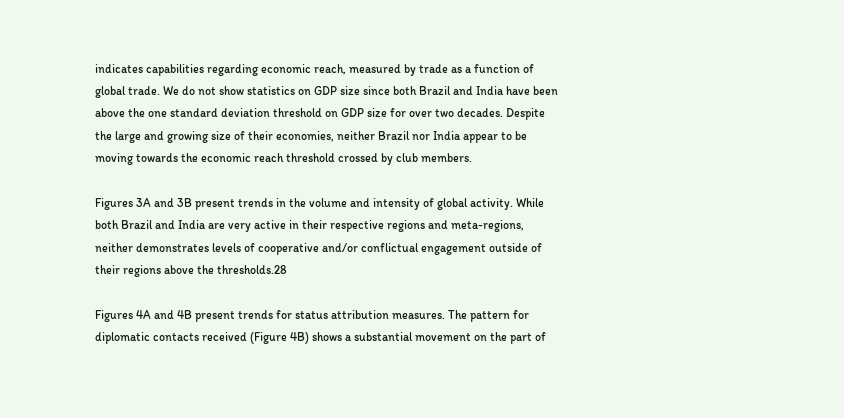indicates capabilities regarding economic reach, measured by trade as a function of global trade. We do not show statistics on GDP size since both Brazil and India have been above the one standard deviation threshold on GDP size for over two decades. Despite the large and growing size of their economies, neither Brazil nor India appear to be moving towards the economic reach threshold crossed by club members.

Figures 3A and 3B present trends in the volume and intensity of global activity. While both Brazil and India are very active in their respective regions and meta-regions, neither demonstrates levels of cooperative and/or conflictual engagement outside of their regions above the thresholds.28

Figures 4A and 4B present trends for status attribution measures. The pattern for diplomatic contacts received (Figure 4B) shows a substantial movement on the part of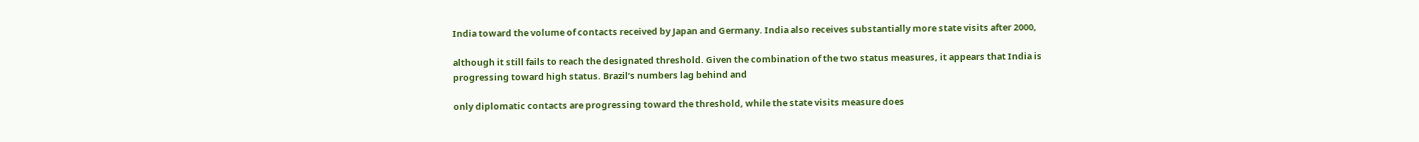India toward the volume of contacts received by Japan and Germany. India also receives substantially more state visits after 2000,

although it still fails to reach the designated threshold. Given the combination of the two status measures, it appears that India is progressing toward high status. Brazil’s numbers lag behind and

only diplomatic contacts are progressing toward the threshold, while the state visits measure does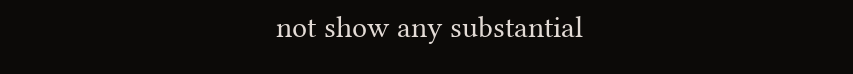not show any substantial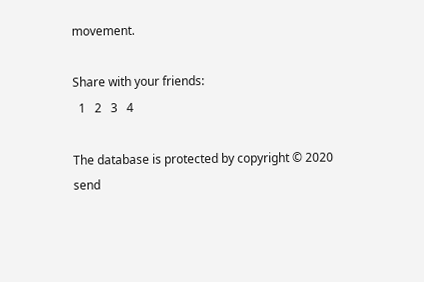movement.

Share with your friends:
  1   2   3   4

The database is protected by copyright © 2020
send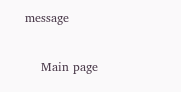message

    Main page